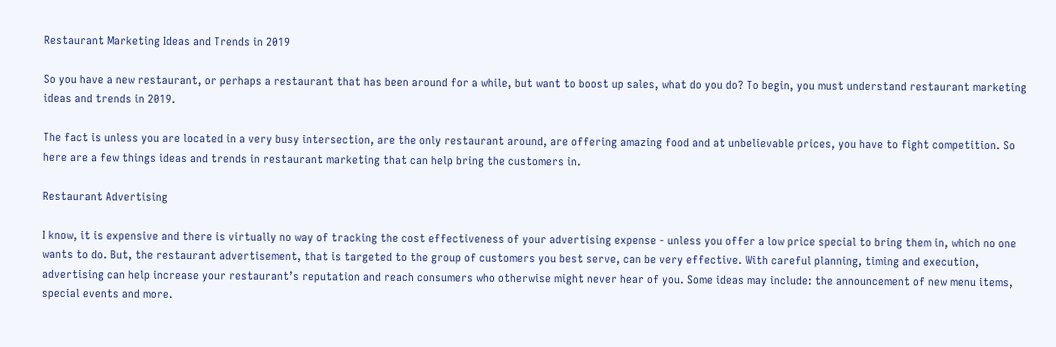Restaurant Marketing Ideas and Trends in 2019

So you have a new restaurant, or perhaps a restaurant that has been around for a while, but want to boost up sales, what do you do? To begin, you must understand restaurant marketing ideas and trends in 2019.

The fact is unless you are located in a very busy intersection, are the only restaurant around, are offering amazing food and at unbelievable prices, you have to fight competition. So here are a few things ideas and trends in restaurant marketing that can help bring the customers in.

Restaurant Advertising

I know, it is expensive and there is virtually no way of tracking the cost effectiveness of your advertising expense - unless you offer a low price special to bring them in, which no one wants to do. But, the restaurant advertisement, that is targeted to the group of customers you best serve, can be very effective. With careful planning, timing and execution, advertising can help increase your restaurant’s reputation and reach consumers who otherwise might never hear of you. Some ideas may include: the announcement of new menu items, special events and more.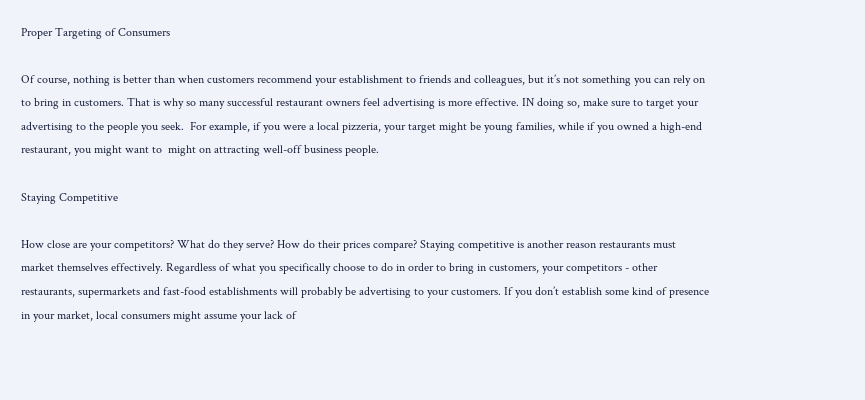Proper Targeting of Consumers

Of course, nothing is better than when customers recommend your establishment to friends and colleagues, but it’s not something you can rely on to bring in customers. That is why so many successful restaurant owners feel advertising is more effective. IN doing so, make sure to target your advertising to the people you seek.  For example, if you were a local pizzeria, your target might be young families, while if you owned a high-end restaurant, you might want to  might on attracting well-off business people.

Staying Competitive

How close are your competitors? What do they serve? How do their prices compare? Staying competitive is another reason restaurants must market themselves effectively. Regardless of what you specifically choose to do in order to bring in customers, your competitors - other restaurants, supermarkets and fast-food establishments will probably be advertising to your customers. If you don’t establish some kind of presence in your market, local consumers might assume your lack of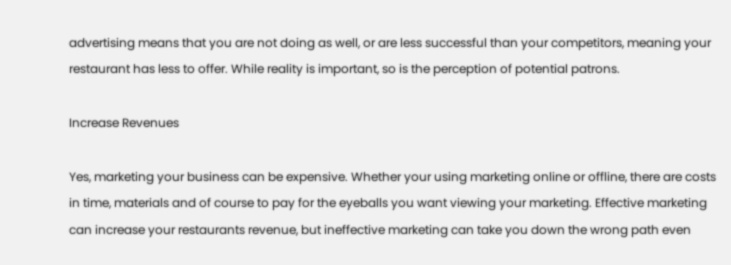advertising means that you are not doing as well, or are less successful than your competitors, meaning your restaurant has less to offer. While reality is important, so is the perception of potential patrons.

Increase Revenues

Yes, marketing your business can be expensive. Whether your using marketing online or offline, there are costs in time, materials and of course to pay for the eyeballs you want viewing your marketing. Effective marketing can increase your restaurants revenue, but ineffective marketing can take you down the wrong path even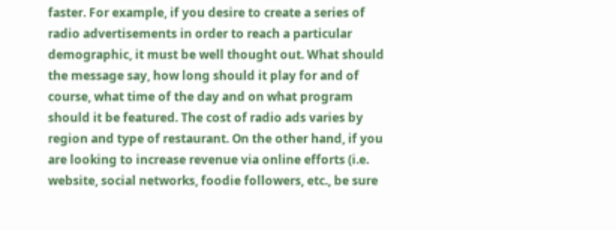faster. For example, if you desire to create a series of radio advertisements in order to reach a particular demographic, it must be well thought out. What should the message say, how long should it play for and of course, what time of the day and on what program should it be featured. The cost of radio ads varies by region and type of restaurant. On the other hand, if you are looking to increase revenue via online efforts (i.e. website, social networks, foodie followers, etc., be sure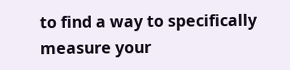to find a way to specifically measure your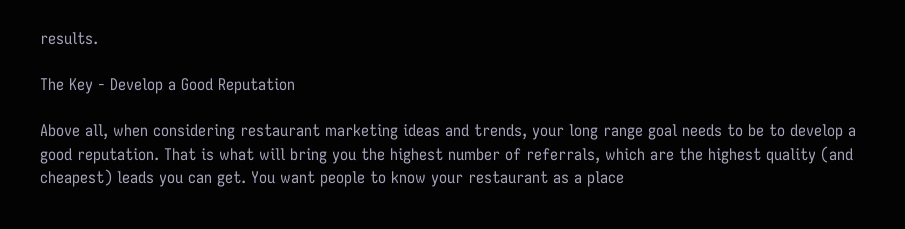results.

The Key - Develop a Good Reputation

Above all, when considering restaurant marketing ideas and trends, your long range goal needs to be to develop a good reputation. That is what will bring you the highest number of referrals, which are the highest quality (and cheapest) leads you can get. You want people to know your restaurant as a place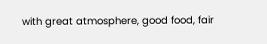with great atmosphere, good food, fair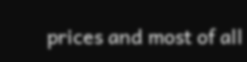prices and most of all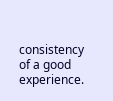consistency of a good experience.